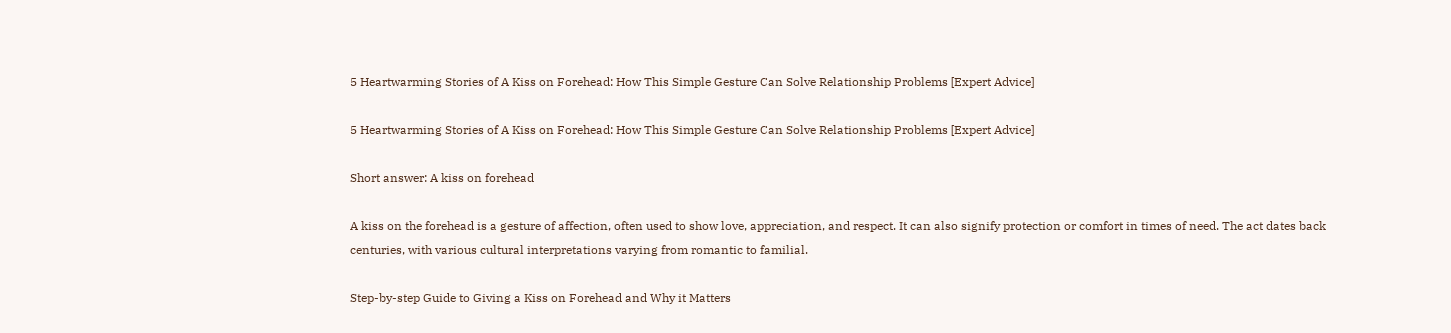5 Heartwarming Stories of A Kiss on Forehead: How This Simple Gesture Can Solve Relationship Problems [Expert Advice]

5 Heartwarming Stories of A Kiss on Forehead: How This Simple Gesture Can Solve Relationship Problems [Expert Advice]

Short answer: A kiss on forehead

A kiss on the forehead is a gesture of affection, often used to show love, appreciation, and respect. It can also signify protection or comfort in times of need. The act dates back centuries, with various cultural interpretations varying from romantic to familial.

Step-by-step Guide to Giving a Kiss on Forehead and Why it Matters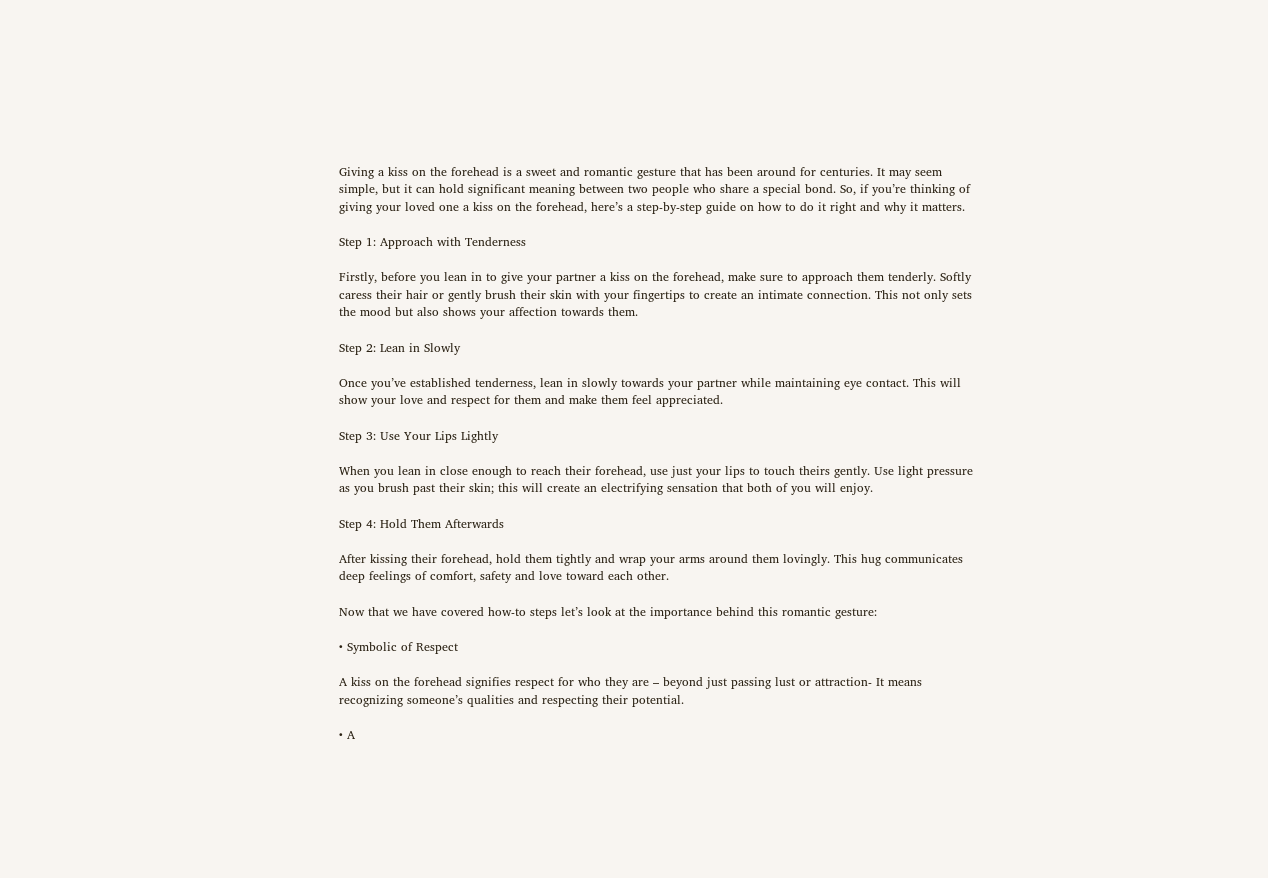Giving a kiss on the forehead is a sweet and romantic gesture that has been around for centuries. It may seem simple, but it can hold significant meaning between two people who share a special bond. So, if you’re thinking of giving your loved one a kiss on the forehead, here’s a step-by-step guide on how to do it right and why it matters.

Step 1: Approach with Tenderness

Firstly, before you lean in to give your partner a kiss on the forehead, make sure to approach them tenderly. Softly caress their hair or gently brush their skin with your fingertips to create an intimate connection. This not only sets the mood but also shows your affection towards them.

Step 2: Lean in Slowly

Once you’ve established tenderness, lean in slowly towards your partner while maintaining eye contact. This will show your love and respect for them and make them feel appreciated.

Step 3: Use Your Lips Lightly

When you lean in close enough to reach their forehead, use just your lips to touch theirs gently. Use light pressure as you brush past their skin; this will create an electrifying sensation that both of you will enjoy.

Step 4: Hold Them Afterwards

After kissing their forehead, hold them tightly and wrap your arms around them lovingly. This hug communicates deep feelings of comfort, safety and love toward each other.

Now that we have covered how-to steps let’s look at the importance behind this romantic gesture:

• Symbolic of Respect

A kiss on the forehead signifies respect for who they are – beyond just passing lust or attraction- It means recognizing someone’s qualities and respecting their potential.

• A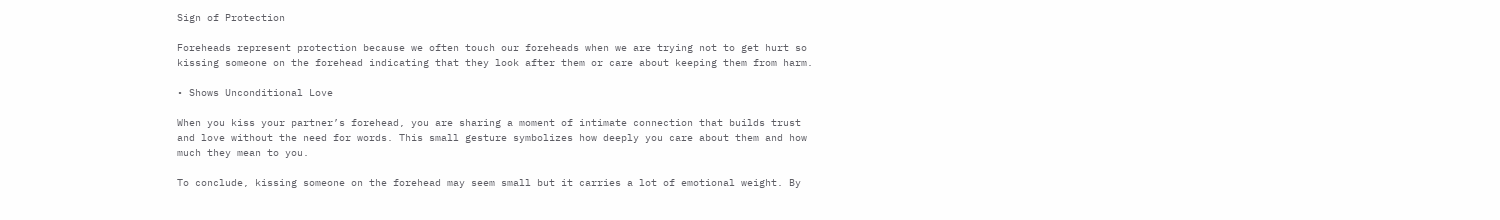Sign of Protection

Foreheads represent protection because we often touch our foreheads when we are trying not to get hurt so kissing someone on the forehead indicating that they look after them or care about keeping them from harm.

• Shows Unconditional Love

When you kiss your partner’s forehead, you are sharing a moment of intimate connection that builds trust and love without the need for words. This small gesture symbolizes how deeply you care about them and how much they mean to you.

To conclude, kissing someone on the forehead may seem small but it carries a lot of emotional weight. By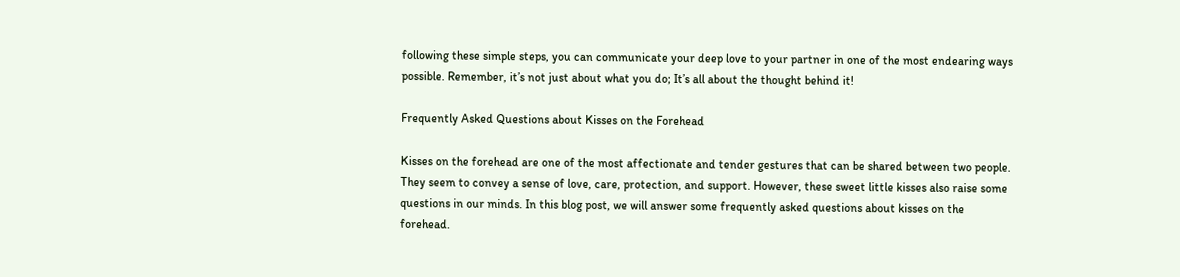following these simple steps, you can communicate your deep love to your partner in one of the most endearing ways possible. Remember, it’s not just about what you do; It’s all about the thought behind it!

Frequently Asked Questions about Kisses on the Forehead

Kisses on the forehead are one of the most affectionate and tender gestures that can be shared between two people. They seem to convey a sense of love, care, protection, and support. However, these sweet little kisses also raise some questions in our minds. In this blog post, we will answer some frequently asked questions about kisses on the forehead.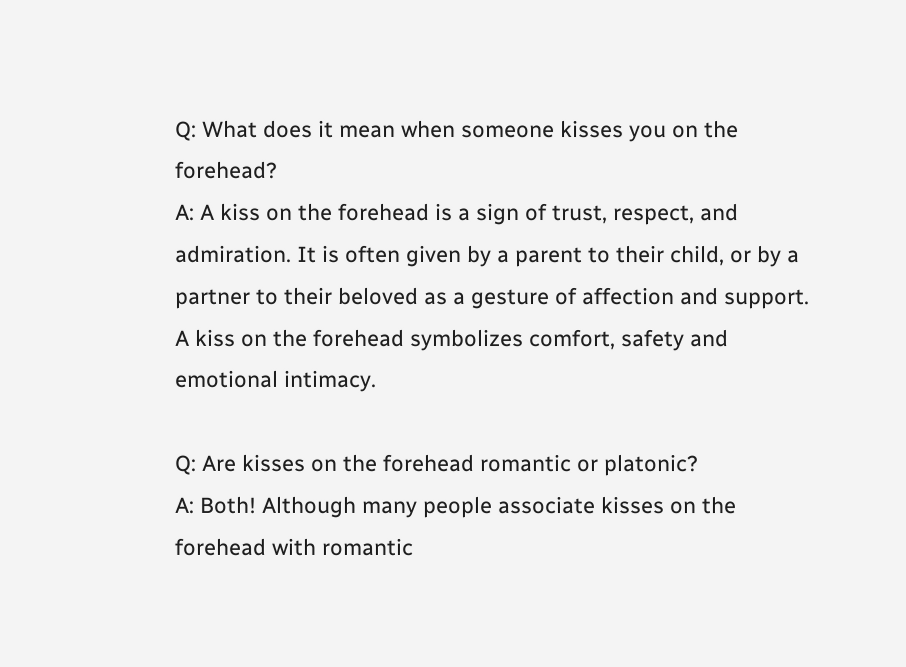Q: What does it mean when someone kisses you on the forehead?
A: A kiss on the forehead is a sign of trust, respect, and admiration. It is often given by a parent to their child, or by a partner to their beloved as a gesture of affection and support. A kiss on the forehead symbolizes comfort, safety and emotional intimacy.

Q: Are kisses on the forehead romantic or platonic?
A: Both! Although many people associate kisses on the forehead with romantic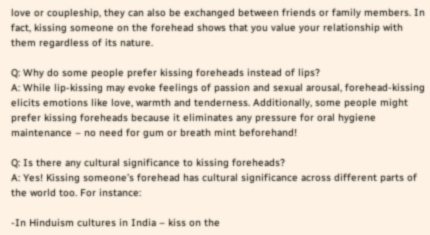love or coupleship, they can also be exchanged between friends or family members. In fact, kissing someone on the forehead shows that you value your relationship with them regardless of its nature.

Q: Why do some people prefer kissing foreheads instead of lips?
A: While lip-kissing may evoke feelings of passion and sexual arousal, forehead-kissing elicits emotions like love, warmth and tenderness. Additionally, some people might prefer kissing foreheads because it eliminates any pressure for oral hygiene maintenance – no need for gum or breath mint beforehand!

Q: Is there any cultural significance to kissing foreheads?
A: Yes! Kissing someone’s forehead has cultural significance across different parts of the world too. For instance:

-In Hinduism cultures in India – kiss on the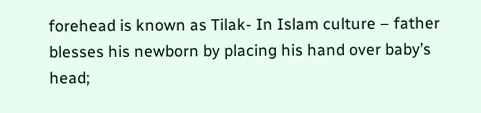forehead is known as Tilak- In Islam culture – father blesses his newborn by placing his hand over baby’s head;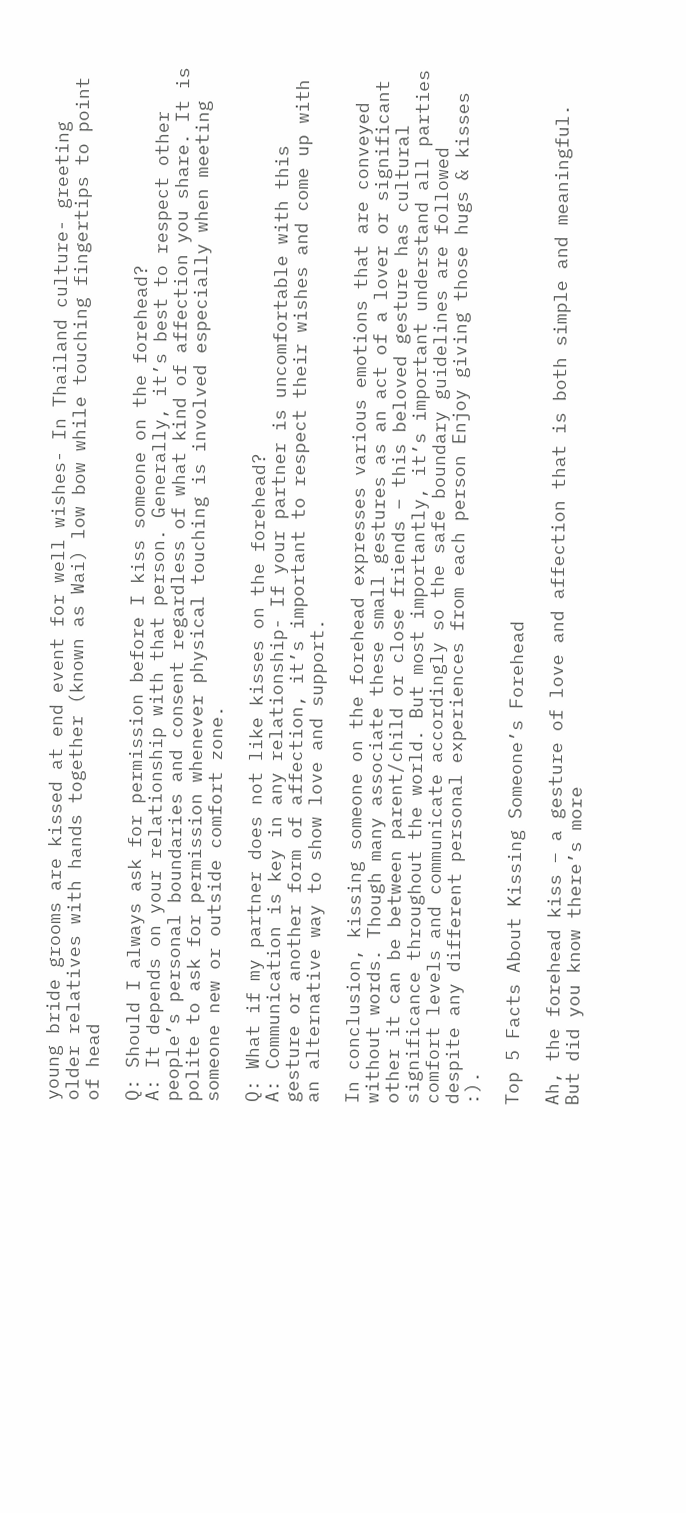young bride grooms are kissed at end event for well wishes- In Thailand culture- greeting older relatives with hands together (known as Wai) low bow while touching fingertips to point of head

Q: Should I always ask for permission before I kiss someone on the forehead?
A: It depends on your relationship with that person. Generally, it’s best to respect other people’s personal boundaries and consent regardless of what kind of affection you share. It is polite to ask for permission whenever physical touching is involved especially when meeting someone new or outside comfort zone.

Q: What if my partner does not like kisses on the forehead?
A: Communication is key in any relationship- If your partner is uncomfortable with this gesture or another form of affection, it’s important to respect their wishes and come up with an alternative way to show love and support.

In conclusion, kissing someone on the forehead expresses various emotions that are conveyed without words. Though many associate these small gestures as an act of a lover or significant other it can be between parent/child or close friends – this beloved gesture has cultural significance throughout the world. But most importantly, it’s important understand all parties comfort levels and communicate accordingly so the safe boundary guidelines are followed despite any different personal experiences from each person Enjoy giving those hugs & kisses :).

Top 5 Facts About Kissing Someone’s Forehead

Ah, the forehead kiss – a gesture of love and affection that is both simple and meaningful. But did you know there’s more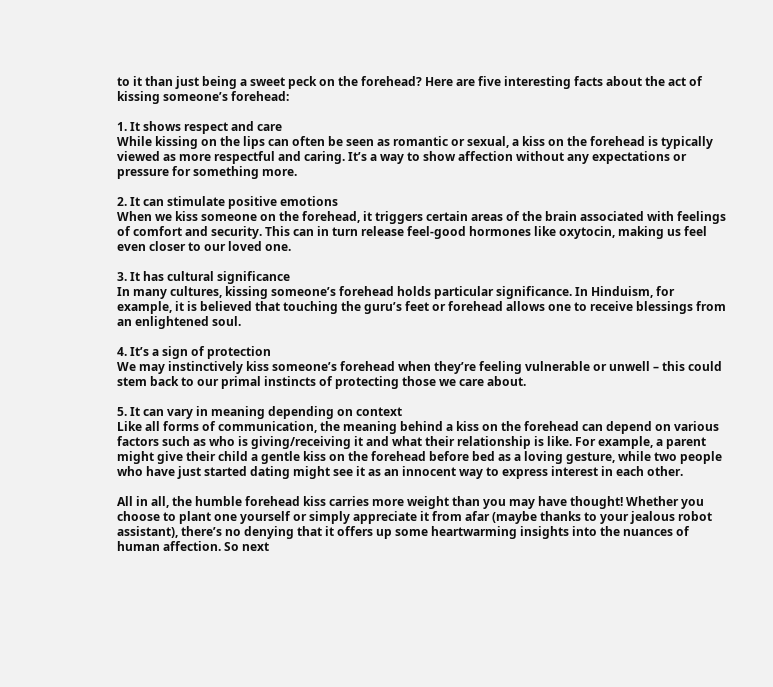to it than just being a sweet peck on the forehead? Here are five interesting facts about the act of kissing someone’s forehead:

1. It shows respect and care
While kissing on the lips can often be seen as romantic or sexual, a kiss on the forehead is typically viewed as more respectful and caring. It’s a way to show affection without any expectations or pressure for something more.

2. It can stimulate positive emotions
When we kiss someone on the forehead, it triggers certain areas of the brain associated with feelings of comfort and security. This can in turn release feel-good hormones like oxytocin, making us feel even closer to our loved one.

3. It has cultural significance
In many cultures, kissing someone’s forehead holds particular significance. In Hinduism, for example, it is believed that touching the guru’s feet or forehead allows one to receive blessings from an enlightened soul.

4. It’s a sign of protection
We may instinctively kiss someone’s forehead when they’re feeling vulnerable or unwell – this could stem back to our primal instincts of protecting those we care about.

5. It can vary in meaning depending on context
Like all forms of communication, the meaning behind a kiss on the forehead can depend on various factors such as who is giving/receiving it and what their relationship is like. For example, a parent might give their child a gentle kiss on the forehead before bed as a loving gesture, while two people who have just started dating might see it as an innocent way to express interest in each other.

All in all, the humble forehead kiss carries more weight than you may have thought! Whether you choose to plant one yourself or simply appreciate it from afar (maybe thanks to your jealous robot assistant), there’s no denying that it offers up some heartwarming insights into the nuances of human affection. So next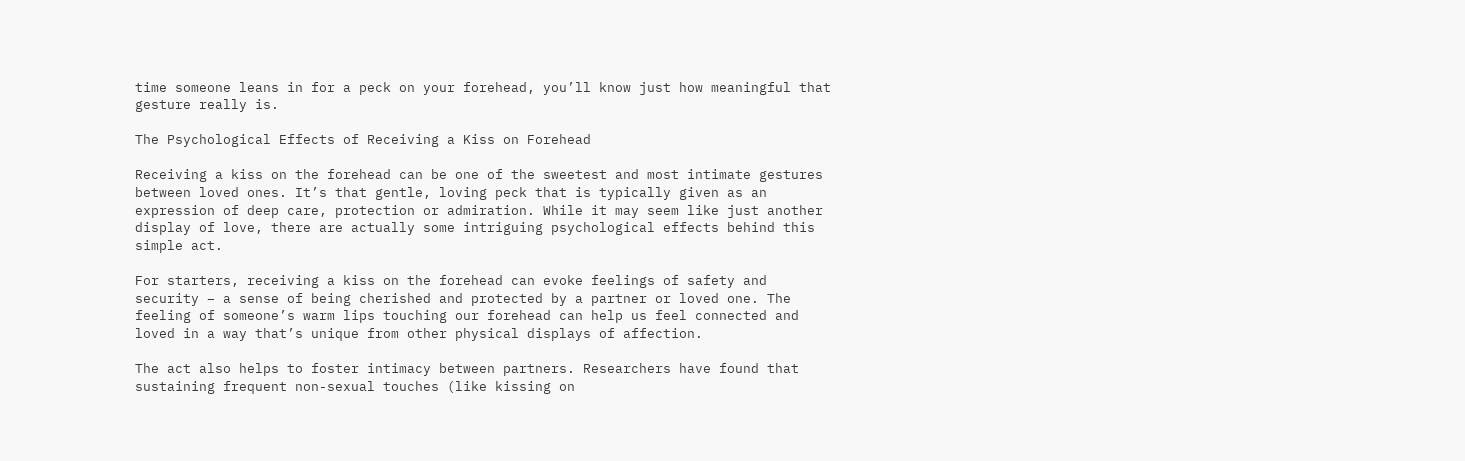time someone leans in for a peck on your forehead, you’ll know just how meaningful that gesture really is.

The Psychological Effects of Receiving a Kiss on Forehead

Receiving a kiss on the forehead can be one of the sweetest and most intimate gestures between loved ones. It’s that gentle, loving peck that is typically given as an expression of deep care, protection or admiration. While it may seem like just another display of love, there are actually some intriguing psychological effects behind this simple act.

For starters, receiving a kiss on the forehead can evoke feelings of safety and security – a sense of being cherished and protected by a partner or loved one. The feeling of someone’s warm lips touching our forehead can help us feel connected and loved in a way that’s unique from other physical displays of affection.

The act also helps to foster intimacy between partners. Researchers have found that sustaining frequent non-sexual touches (like kissing on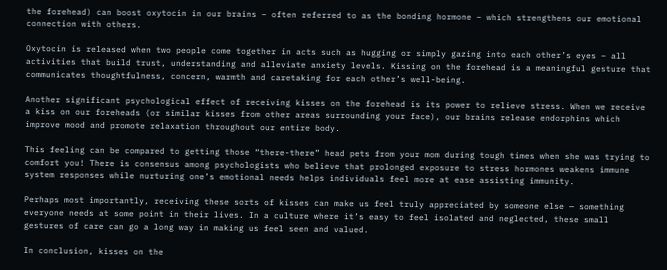the forehead) can boost oxytocin in our brains – often referred to as the bonding hormone – which strengthens our emotional connection with others.

Oxytocin is released when two people come together in acts such as hugging or simply gazing into each other’s eyes – all activities that build trust, understanding and alleviate anxiety levels. Kissing on the forehead is a meaningful gesture that communicates thoughtfulness, concern, warmth and caretaking for each other’s well-being.

Another significant psychological effect of receiving kisses on the forehead is its power to relieve stress. When we receive a kiss on our foreheads (or similar kisses from other areas surrounding your face), our brains release endorphins which improve mood and promote relaxation throughout our entire body.

This feeling can be compared to getting those “there-there” head pets from your mom during tough times when she was trying to comfort you! There is consensus among psychologists who believe that prolonged exposure to stress hormones weakens immune system responses while nurturing one’s emotional needs helps individuals feel more at ease assisting immunity.

Perhaps most importantly, receiving these sorts of kisses can make us feel truly appreciated by someone else — something everyone needs at some point in their lives. In a culture where it’s easy to feel isolated and neglected, these small gestures of care can go a long way in making us feel seen and valued.

In conclusion, kisses on the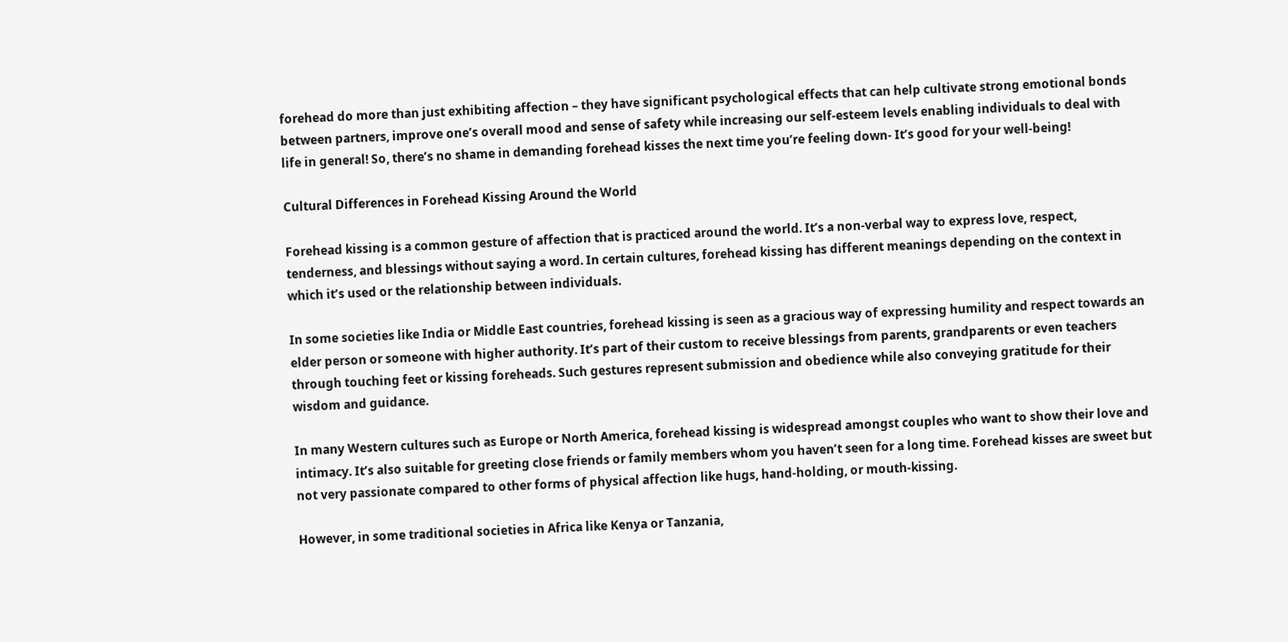forehead do more than just exhibiting affection – they have significant psychological effects that can help cultivate strong emotional bonds between partners, improve one’s overall mood and sense of safety while increasing our self-esteem levels enabling individuals to deal with life in general! So, there’s no shame in demanding forehead kisses the next time you’re feeling down- It’s good for your well-being!

Cultural Differences in Forehead Kissing Around the World

Forehead kissing is a common gesture of affection that is practiced around the world. It’s a non-verbal way to express love, respect, tenderness, and blessings without saying a word. In certain cultures, forehead kissing has different meanings depending on the context in which it’s used or the relationship between individuals.

In some societies like India or Middle East countries, forehead kissing is seen as a gracious way of expressing humility and respect towards an elder person or someone with higher authority. It’s part of their custom to receive blessings from parents, grandparents or even teachers through touching feet or kissing foreheads. Such gestures represent submission and obedience while also conveying gratitude for their wisdom and guidance.

In many Western cultures such as Europe or North America, forehead kissing is widespread amongst couples who want to show their love and intimacy. It’s also suitable for greeting close friends or family members whom you haven’t seen for a long time. Forehead kisses are sweet but not very passionate compared to other forms of physical affection like hugs, hand-holding, or mouth-kissing.

However, in some traditional societies in Africa like Kenya or Tanzania,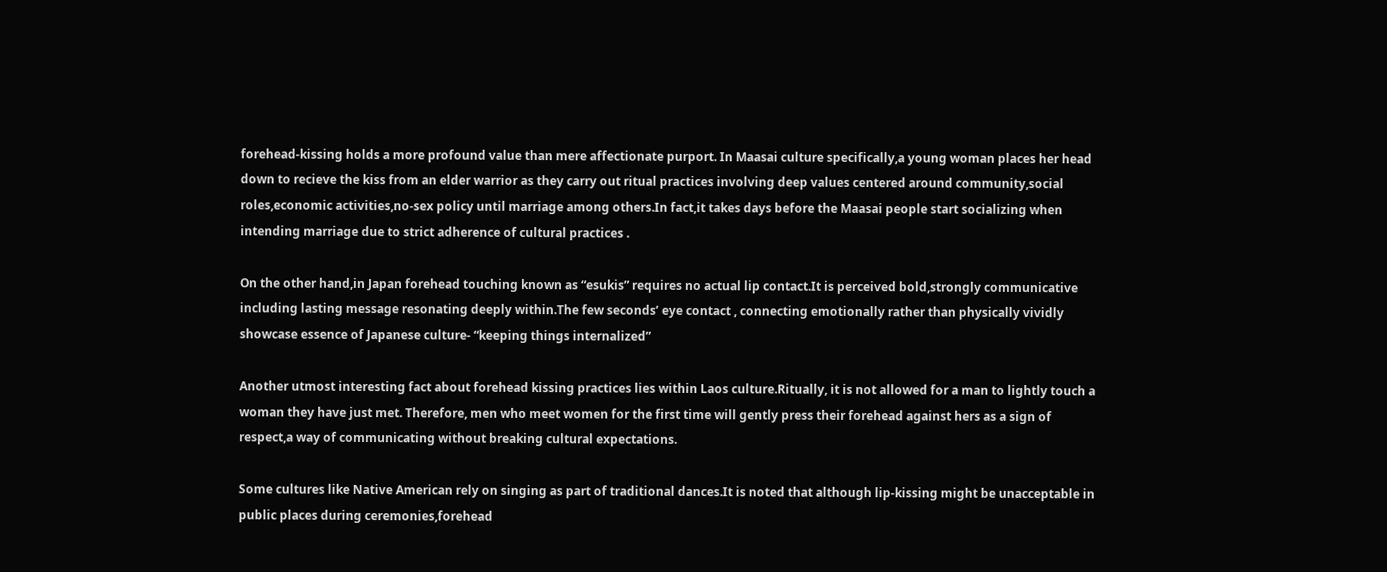forehead-kissing holds a more profound value than mere affectionate purport. In Maasai culture specifically,a young woman places her head down to recieve the kiss from an elder warrior as they carry out ritual practices involving deep values centered around community,social roles,economic activities,no-sex policy until marriage among others.In fact,it takes days before the Maasai people start socializing when intending marriage due to strict adherence of cultural practices .

On the other hand,in Japan forehead touching known as “esukis” requires no actual lip contact.It is perceived bold,strongly communicative including lasting message resonating deeply within.The few seconds’ eye contact , connecting emotionally rather than physically vividly showcase essence of Japanese culture- “keeping things internalized”

Another utmost interesting fact about forehead kissing practices lies within Laos culture.Ritually, it is not allowed for a man to lightly touch a woman they have just met. Therefore, men who meet women for the first time will gently press their forehead against hers as a sign of respect,a way of communicating without breaking cultural expectations.

Some cultures like Native American rely on singing as part of traditional dances.It is noted that although lip-kissing might be unacceptable in public places during ceremonies,forehead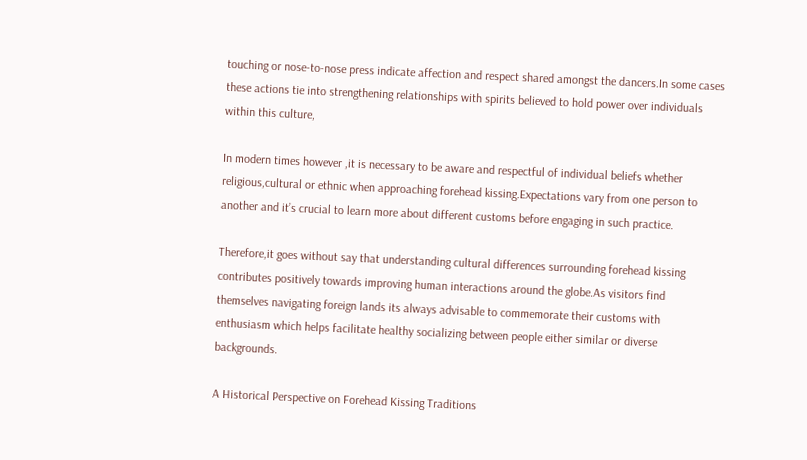touching or nose-to-nose press indicate affection and respect shared amongst the dancers.In some cases these actions tie into strengthening relationships with spirits believed to hold power over individuals within this culture,

In modern times however ,it is necessary to be aware and respectful of individual beliefs whether religious,cultural or ethnic when approaching forehead kissing.Expectations vary from one person to another and it’s crucial to learn more about different customs before engaging in such practice.

Therefore,it goes without say that understanding cultural differences surrounding forehead kissing contributes positively towards improving human interactions around the globe.As visitors find themselves navigating foreign lands its always advisable to commemorate their customs with enthusiasm which helps facilitate healthy socializing between people either similar or diverse backgrounds.

A Historical Perspective on Forehead Kissing Traditions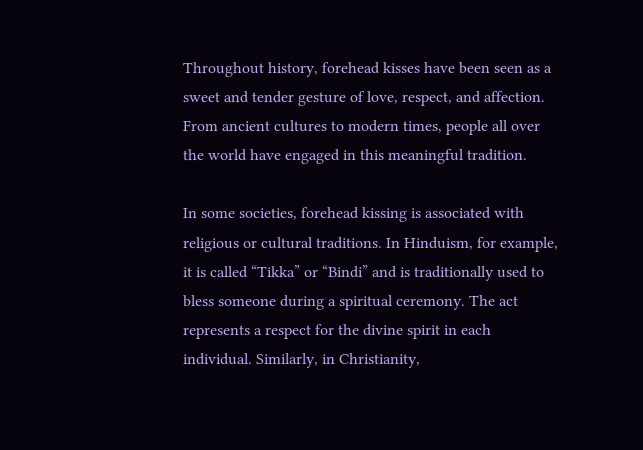Throughout history, forehead kisses have been seen as a sweet and tender gesture of love, respect, and affection. From ancient cultures to modern times, people all over the world have engaged in this meaningful tradition.

In some societies, forehead kissing is associated with religious or cultural traditions. In Hinduism, for example, it is called “Tikka” or “Bindi” and is traditionally used to bless someone during a spiritual ceremony. The act represents a respect for the divine spirit in each individual. Similarly, in Christianity,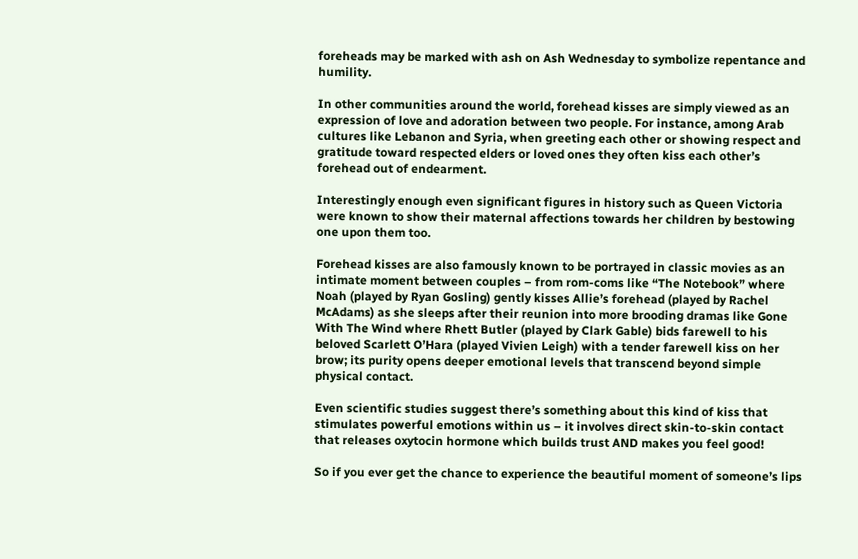foreheads may be marked with ash on Ash Wednesday to symbolize repentance and humility.

In other communities around the world, forehead kisses are simply viewed as an expression of love and adoration between two people. For instance, among Arab cultures like Lebanon and Syria, when greeting each other or showing respect and gratitude toward respected elders or loved ones they often kiss each other’s forehead out of endearment.

Interestingly enough even significant figures in history such as Queen Victoria were known to show their maternal affections towards her children by bestowing one upon them too.

Forehead kisses are also famously known to be portrayed in classic movies as an intimate moment between couples – from rom-coms like “The Notebook” where Noah (played by Ryan Gosling) gently kisses Allie’s forehead (played by Rachel McAdams) as she sleeps after their reunion into more brooding dramas like Gone With The Wind where Rhett Butler (played by Clark Gable) bids farewell to his beloved Scarlett O’Hara (played Vivien Leigh) with a tender farewell kiss on her brow; its purity opens deeper emotional levels that transcend beyond simple physical contact.

Even scientific studies suggest there’s something about this kind of kiss that stimulates powerful emotions within us – it involves direct skin-to-skin contact that releases oxytocin hormone which builds trust AND makes you feel good!

So if you ever get the chance to experience the beautiful moment of someone’s lips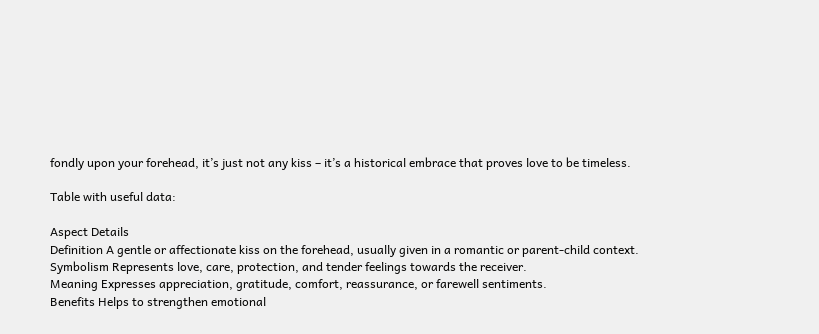fondly upon your forehead, it’s just not any kiss – it’s a historical embrace that proves love to be timeless.

Table with useful data:

Aspect Details
Definition A gentle or affectionate kiss on the forehead, usually given in a romantic or parent-child context.
Symbolism Represents love, care, protection, and tender feelings towards the receiver.
Meaning Expresses appreciation, gratitude, comfort, reassurance, or farewell sentiments.
Benefits Helps to strengthen emotional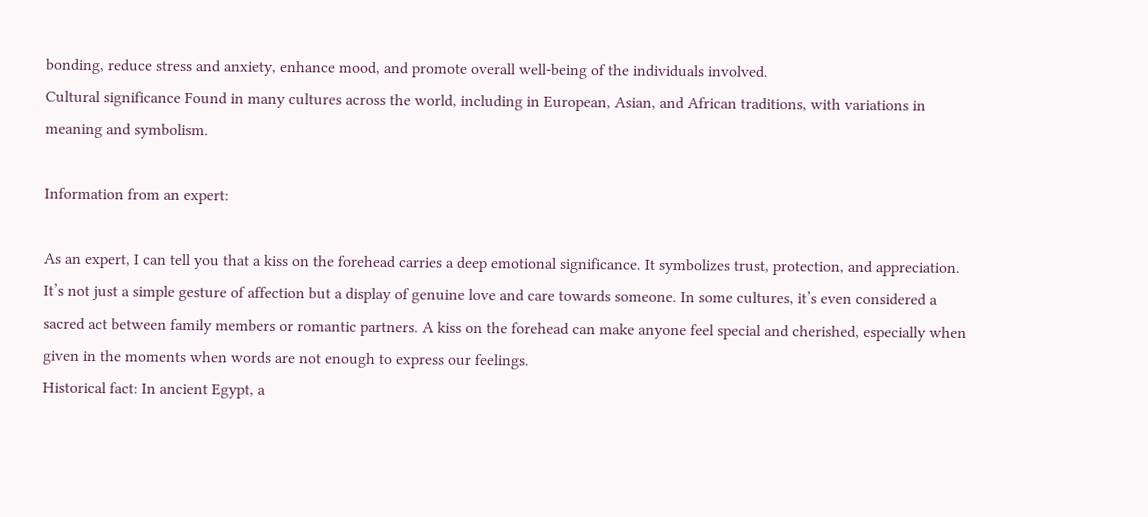bonding, reduce stress and anxiety, enhance mood, and promote overall well-being of the individuals involved.
Cultural significance Found in many cultures across the world, including in European, Asian, and African traditions, with variations in meaning and symbolism.

Information from an expert:

As an expert, I can tell you that a kiss on the forehead carries a deep emotional significance. It symbolizes trust, protection, and appreciation. It’s not just a simple gesture of affection but a display of genuine love and care towards someone. In some cultures, it’s even considered a sacred act between family members or romantic partners. A kiss on the forehead can make anyone feel special and cherished, especially when given in the moments when words are not enough to express our feelings.
Historical fact: In ancient Egypt, a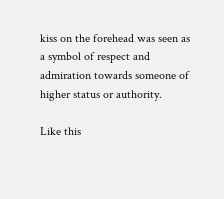kiss on the forehead was seen as a symbol of respect and admiration towards someone of higher status or authority.

Like this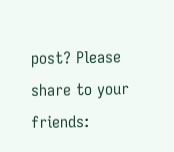post? Please share to your friends: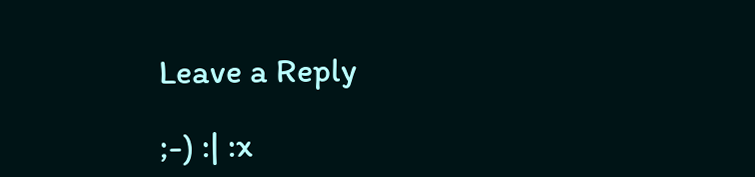Leave a Reply

;-) :| :x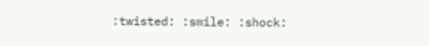:twisted: :smile: :shock: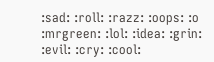:sad: :roll: :razz: :oops: :o :mrgreen: :lol: :idea: :grin: :evil: :cry: :cool: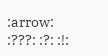:arrow: :???: :?: :!: